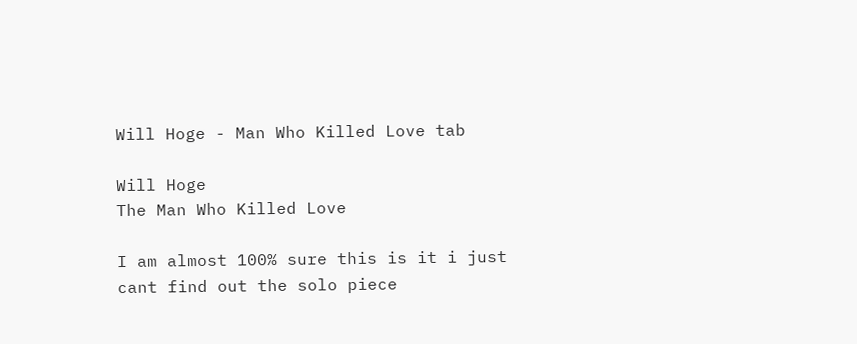Will Hoge - Man Who Killed Love tab

Will Hoge
The Man Who Killed Love

I am almost 100% sure this is it i just cant find out the solo piece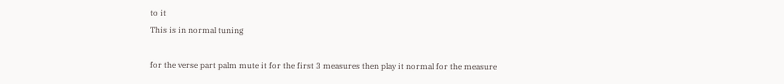to it
This is in normal tuning

for the verse part palm mute it for the first 3 measures then play it normal for the measure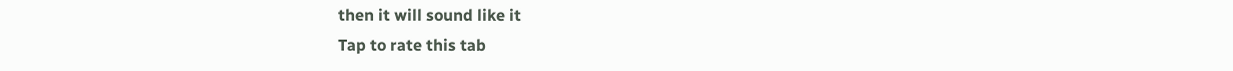then it will sound like it
Tap to rate this tab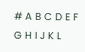# A B C D E F G H I J K L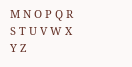M N O P Q R S T U V W X Y Z